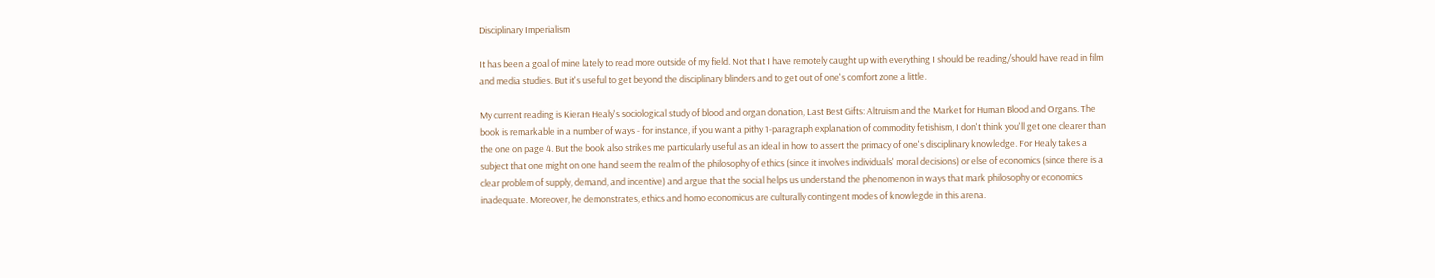Disciplinary Imperialism

It has been a goal of mine lately to read more outside of my field. Not that I have remotely caught up with everything I should be reading/should have read in film and media studies. But it's useful to get beyond the disciplinary blinders and to get out of one's comfort zone a little.

My current reading is Kieran Healy's sociological study of blood and organ donation, Last Best Gifts: Altruism and the Market for Human Blood and Organs. The book is remarkable in a number of ways - for instance, if you want a pithy 1-paragraph explanation of commodity fetishism, I don't think you'll get one clearer than the one on page 4. But the book also strikes me particularly useful as an ideal in how to assert the primacy of one's disciplinary knowledge. For Healy takes a subject that one might on one hand seem the realm of the philosophy of ethics (since it involves individuals' moral decisions) or else of economics (since there is a clear problem of supply, demand, and incentive) and argue that the social helps us understand the phenomenon in ways that mark philosophy or economics inadequate. Moreover, he demonstrates, ethics and homo economicus are culturally contingent modes of knowlegde in this arena.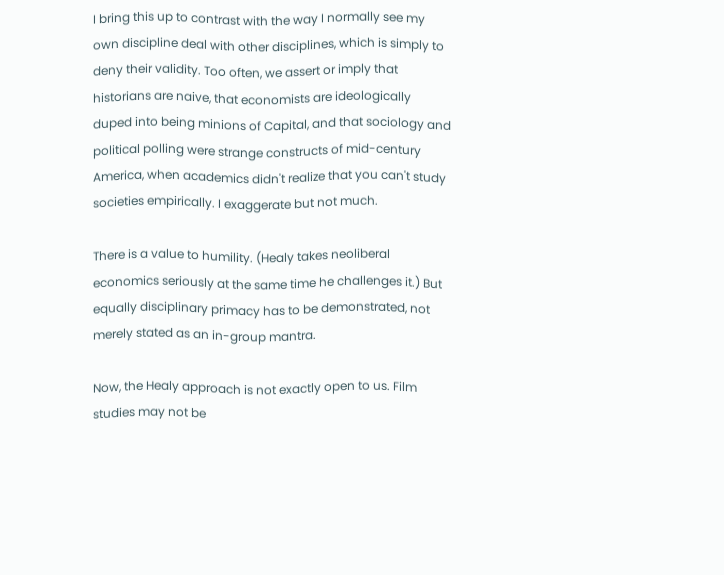I bring this up to contrast with the way I normally see my own discipline deal with other disciplines, which is simply to deny their validity. Too often, we assert or imply that historians are naive, that economists are ideologically duped into being minions of Capital, and that sociology and political polling were strange constructs of mid-century America, when academics didn't realize that you can't study societies empirically. I exaggerate but not much.

There is a value to humility. (Healy takes neoliberal economics seriously at the same time he challenges it.) But equally disciplinary primacy has to be demonstrated, not merely stated as an in-group mantra.

Now, the Healy approach is not exactly open to us. Film studies may not be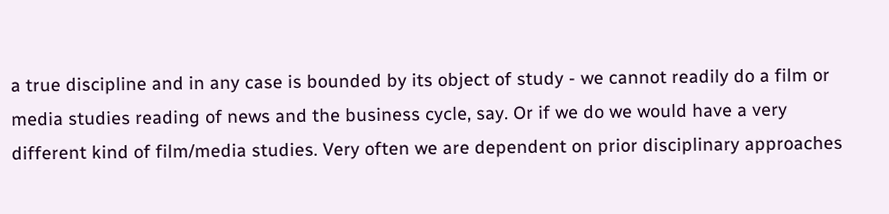a true discipline and in any case is bounded by its object of study - we cannot readily do a film or media studies reading of news and the business cycle, say. Or if we do we would have a very different kind of film/media studies. Very often we are dependent on prior disciplinary approaches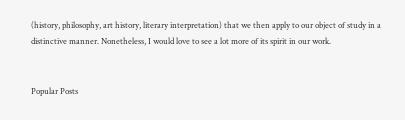(history, philosophy, art history, literary interpretation) that we then apply to our object of study in a distinctive manner. Nonetheless, I would love to see a lot more of its spirit in our work.


Popular Posts